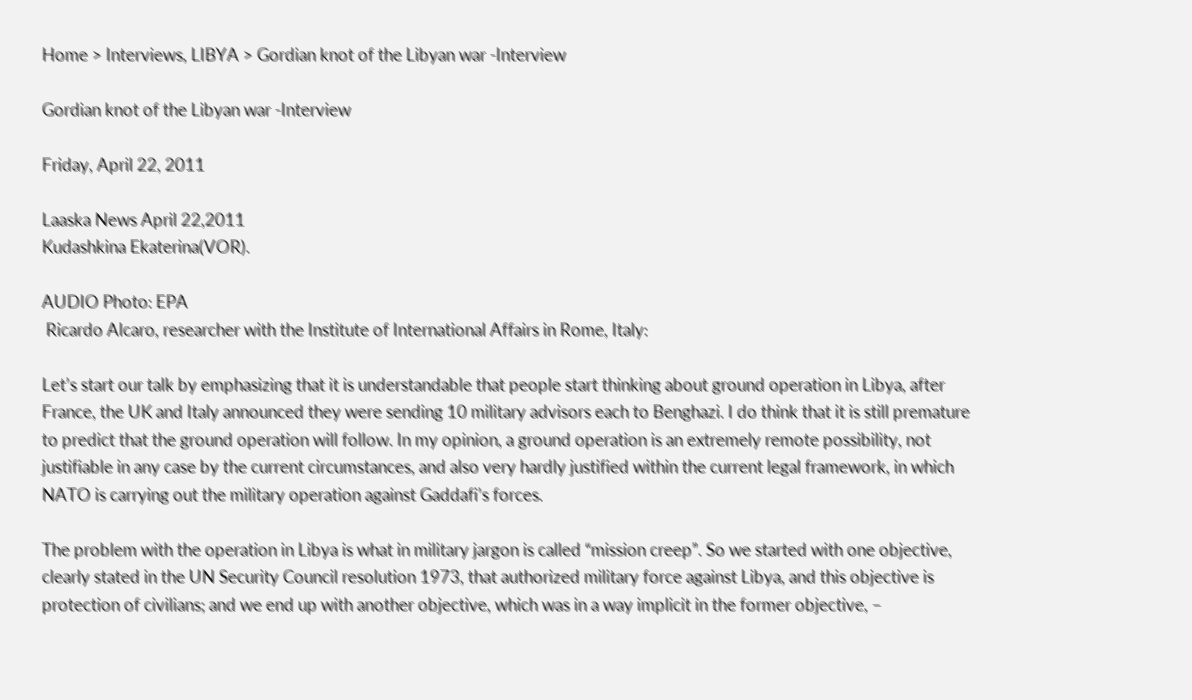Home > Interviews, LIBYA > Gordian knot of the Libyan war -Interview

Gordian knot of the Libyan war -Interview

Friday, April 22, 2011

Laaska News April 22,2011
Kudashkina Ekaterina(VOR).

AUDIO Photo: EPA
 Ricardo Alcaro, researcher with the Institute of International Affairs in Rome, Italy:

Let’s start our talk by emphasizing that it is understandable that people start thinking about ground operation in Libya, after France, the UK and Italy announced they were sending 10 military advisors each to Benghazi. I do think that it is still premature to predict that the ground operation will follow. In my opinion, a ground operation is an extremely remote possibility, not justifiable in any case by the current circumstances, and also very hardly justified within the current legal framework, in which NATO is carrying out the military operation against Gaddafi’s forces.

The problem with the operation in Libya is what in military jargon is called “mission creep”. So we started with one objective, clearly stated in the UN Security Council resolution 1973, that authorized military force against Libya, and this objective is protection of civilians; and we end up with another objective, which was in a way implicit in the former objective, –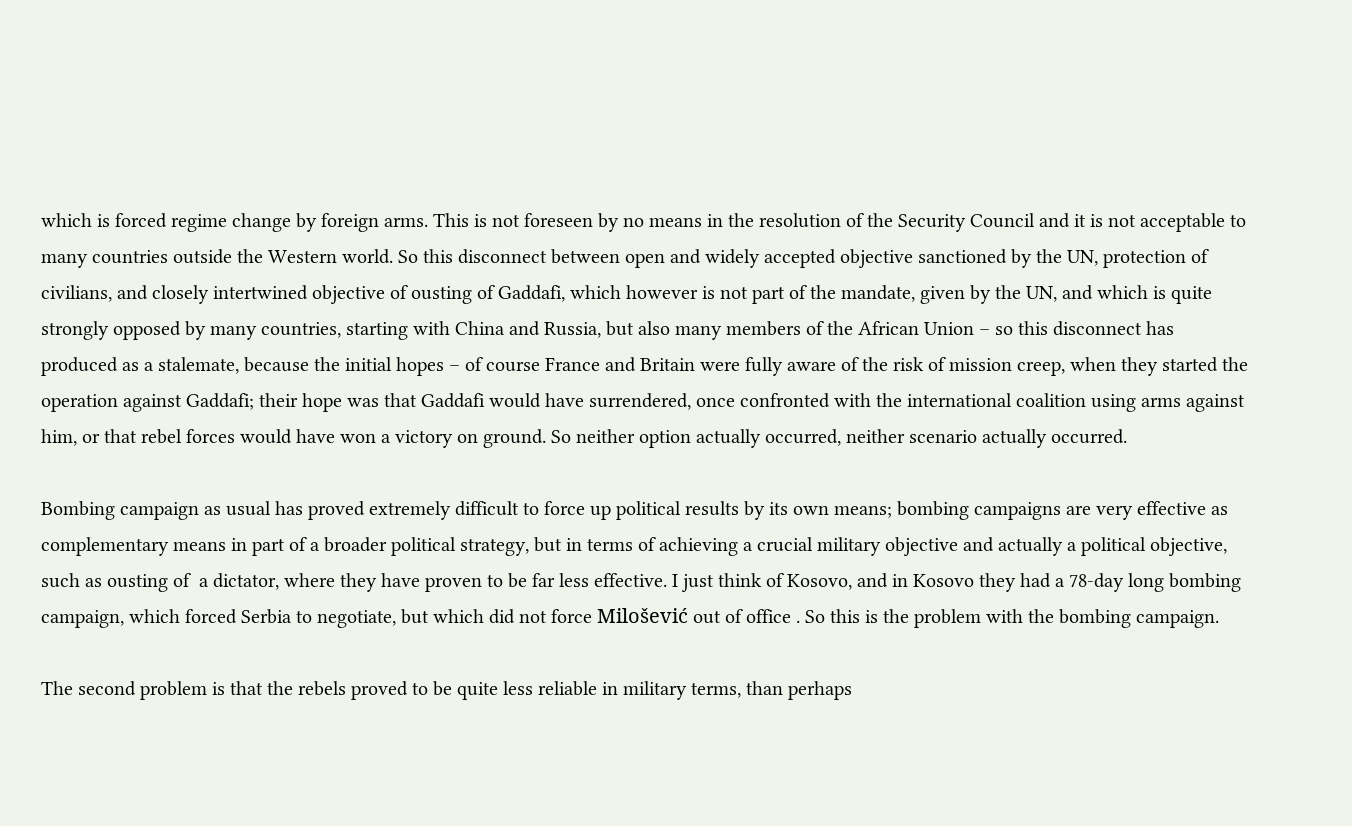which is forced regime change by foreign arms. This is not foreseen by no means in the resolution of the Security Council and it is not acceptable to many countries outside the Western world. So this disconnect between open and widely accepted objective sanctioned by the UN, protection of civilians, and closely intertwined objective of ousting of Gaddafi, which however is not part of the mandate, given by the UN, and which is quite strongly opposed by many countries, starting with China and Russia, but also many members of the African Union – so this disconnect has produced as a stalemate, because the initial hopes – of course France and Britain were fully aware of the risk of mission creep, when they started the operation against Gaddafi; their hope was that Gaddafi would have surrendered, once confronted with the international coalition using arms against him, or that rebel forces would have won a victory on ground. So neither option actually occurred, neither scenario actually occurred.

Bombing campaign as usual has proved extremely difficult to force up political results by its own means; bombing campaigns are very effective as complementary means in part of a broader political strategy, but in terms of achieving a crucial military objective and actually a political objective, such as ousting of  a dictator, where they have proven to be far less effective. I just think of Kosovo, and in Kosovo they had a 78-day long bombing campaign, which forced Serbia to negotiate, but which did not force Milošević out of office . So this is the problem with the bombing campaign.

The second problem is that the rebels proved to be quite less reliable in military terms, than perhaps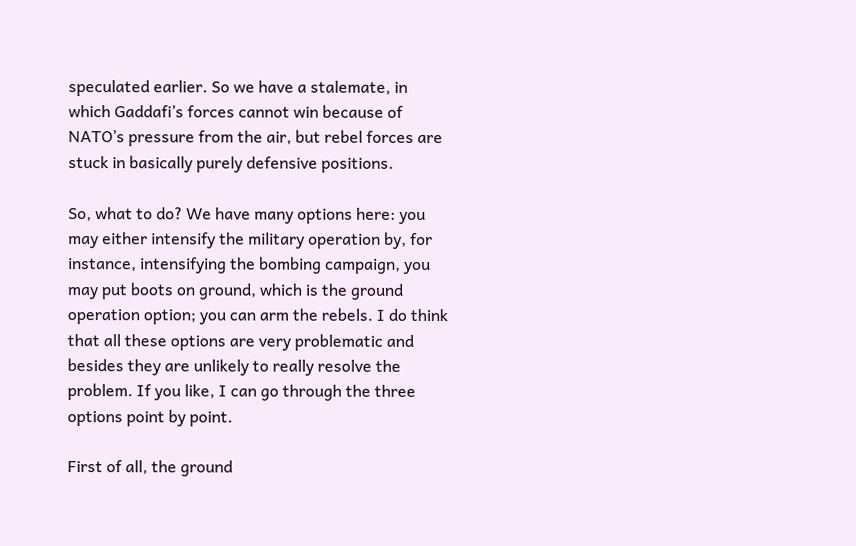speculated earlier. So we have a stalemate, in which Gaddafi’s forces cannot win because of NATO’s pressure from the air, but rebel forces are stuck in basically purely defensive positions.

So, what to do? We have many options here: you may either intensify the military operation by, for instance, intensifying the bombing campaign, you may put boots on ground, which is the ground operation option; you can arm the rebels. I do think that all these options are very problematic and besides they are unlikely to really resolve the problem. If you like, I can go through the three options point by point.

First of all, the ground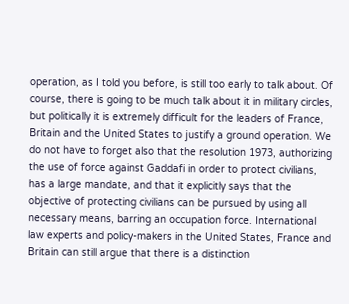operation, as I told you before, is still too early to talk about. Of course, there is going to be much talk about it in military circles, but politically it is extremely difficult for the leaders of France, Britain and the United States to justify a ground operation. We do not have to forget also that the resolution 1973, authorizing the use of force against Gaddafi in order to protect civilians, has a large mandate, and that it explicitly says that the objective of protecting civilians can be pursued by using all necessary means, barring an occupation force. International law experts and policy-makers in the United States, France and Britain can still argue that there is a distinction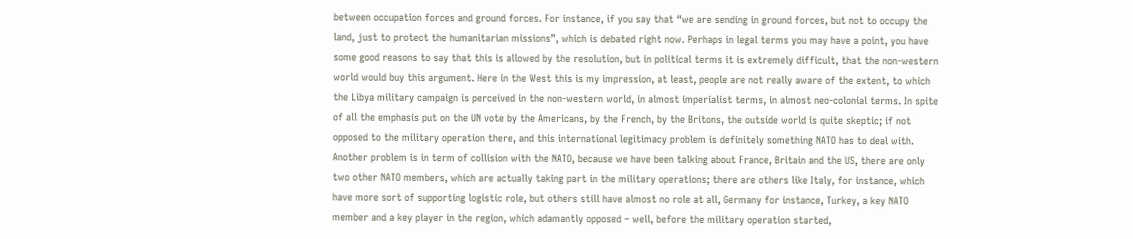between occupation forces and ground forces. For instance, if you say that “we are sending in ground forces, but not to occupy the land, just to protect the humanitarian missions”, which is debated right now. Perhaps in legal terms you may have a point, you have some good reasons to say that this is allowed by the resolution, but in political terms it is extremely difficult, that the non-western world would buy this argument. Here in the West this is my impression, at least, people are not really aware of the extent, to which the Libya military campaign is perceived in the non-western world, in almost imperialist terms, in almost neo-colonial terms. In spite of all the emphasis put on the UN vote by the Americans, by the French, by the Britons, the outside world is quite skeptic; if not opposed to the military operation there, and this international legitimacy problem is definitely something NATO has to deal with. Another problem is in term of collision with the NATO, because we have been talking about France, Britain and the US, there are only two other NATO members, which are actually taking part in the military operations; there are others like Italy, for instance, which have more sort of supporting logistic role, but others still have almost no role at all, Germany for instance, Turkey, a key NATO member and a key player in the region, which adamantly opposed – well, before the military operation started,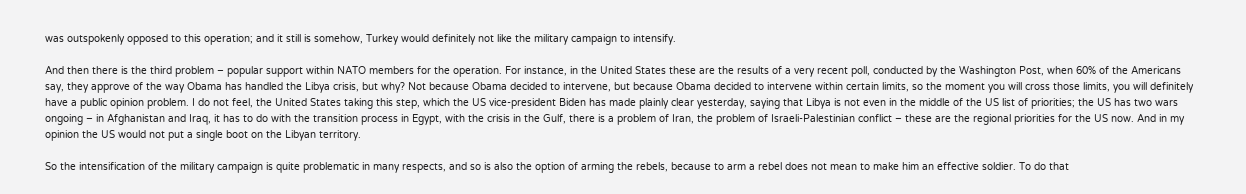was outspokenly opposed to this operation; and it still is somehow, Turkey would definitely not like the military campaign to intensify.

And then there is the third problem – popular support within NATO members for the operation. For instance, in the United States these are the results of a very recent poll, conducted by the Washington Post, when 60% of the Americans say, they approve of the way Obama has handled the Libya crisis, but why? Not because Obama decided to intervene, but because Obama decided to intervene within certain limits, so the moment you will cross those limits, you will definitely have a public opinion problem. I do not feel, the United States taking this step, which the US vice-president Biden has made plainly clear yesterday, saying that Libya is not even in the middle of the US list of priorities; the US has two wars ongoing – in Afghanistan and Iraq, it has to do with the transition process in Egypt, with the crisis in the Gulf, there is a problem of Iran, the problem of Israeli-Palestinian conflict – these are the regional priorities for the US now. And in my opinion the US would not put a single boot on the Libyan territory.

So the intensification of the military campaign is quite problematic in many respects, and so is also the option of arming the rebels, because to arm a rebel does not mean to make him an effective soldier. To do that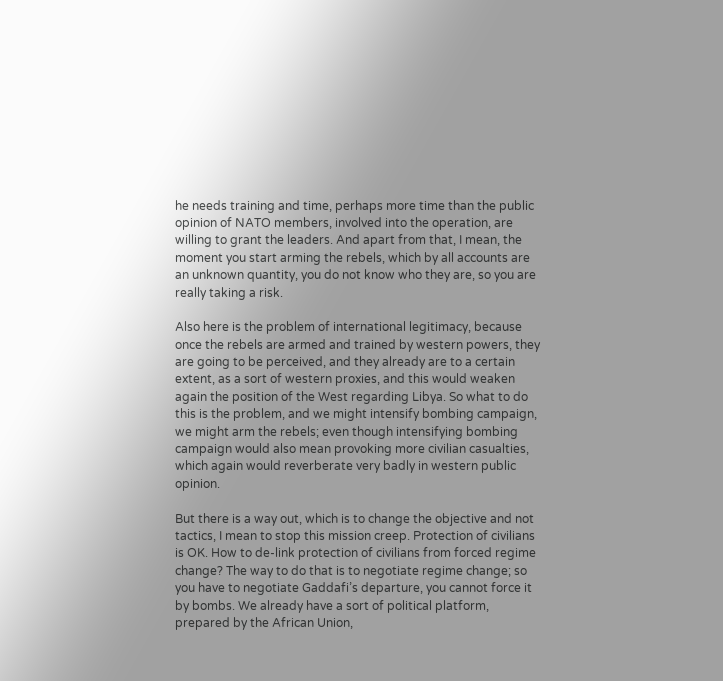he needs training and time, perhaps more time than the public opinion of NATO members, involved into the operation, are willing to grant the leaders. And apart from that, I mean, the moment you start arming the rebels, which by all accounts are an unknown quantity, you do not know who they are, so you are really taking a risk.

Also here is the problem of international legitimacy, because once the rebels are armed and trained by western powers, they are going to be perceived, and they already are to a certain extent, as a sort of western proxies, and this would weaken again the position of the West regarding Libya. So what to do this is the problem, and we might intensify bombing campaign, we might arm the rebels; even though intensifying bombing campaign would also mean provoking more civilian casualties, which again would reverberate very badly in western public opinion.

But there is a way out, which is to change the objective and not tactics, I mean to stop this mission creep. Protection of civilians is OK. How to de-link protection of civilians from forced regime change? The way to do that is to negotiate regime change; so you have to negotiate Gaddafi’s departure, you cannot force it by bombs. We already have a sort of political platform, prepared by the African Union,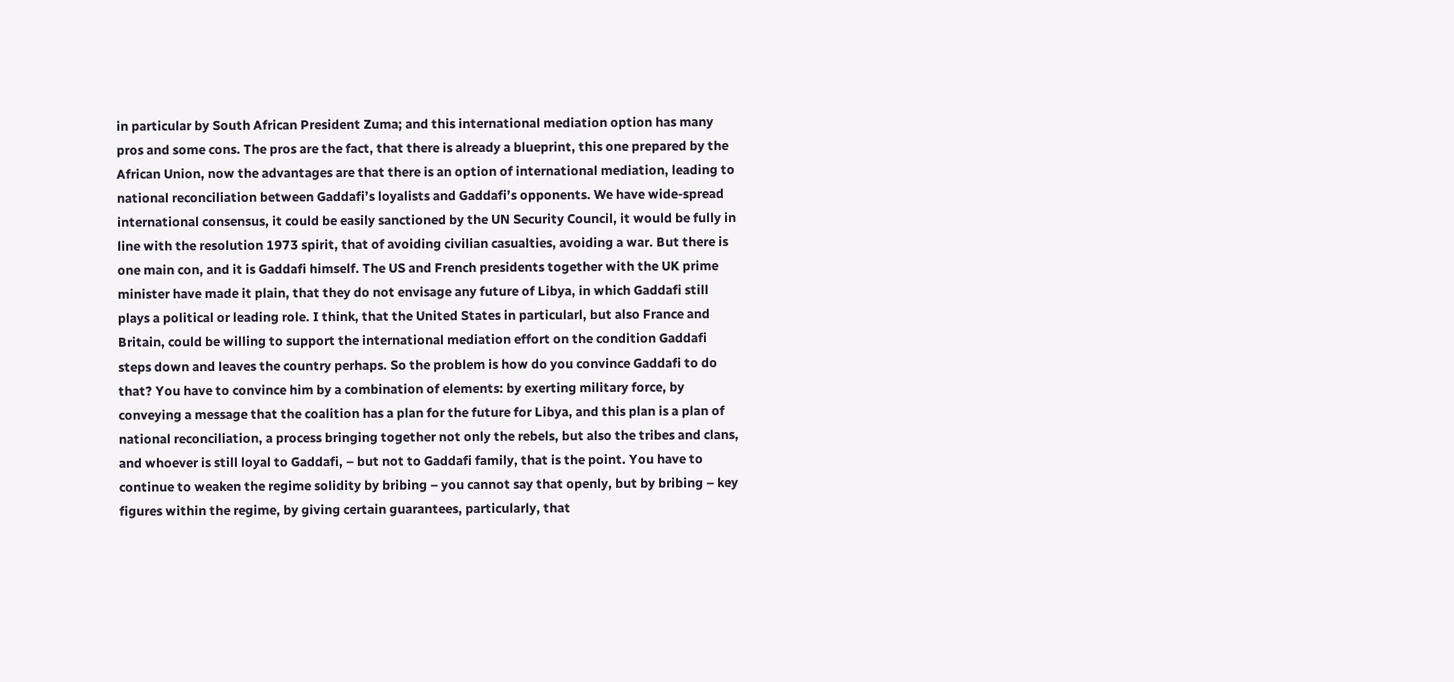in particular by South African President Zuma; and this international mediation option has many pros and some cons. The pros are the fact, that there is already a blueprint, this one prepared by the African Union, now the advantages are that there is an option of international mediation, leading to national reconciliation between Gaddafi’s loyalists and Gaddafi’s opponents. We have wide-spread international consensus, it could be easily sanctioned by the UN Security Council, it would be fully in line with the resolution 1973 spirit, that of avoiding civilian casualties, avoiding a war. But there is one main con, and it is Gaddafi himself. The US and French presidents together with the UK prime minister have made it plain, that they do not envisage any future of Libya, in which Gaddafi still plays a political or leading role. I think, that the United States in particularl, but also France and Britain, could be willing to support the international mediation effort on the condition Gaddafi steps down and leaves the country perhaps. So the problem is how do you convince Gaddafi to do that? You have to convince him by a combination of elements: by exerting military force, by conveying a message that the coalition has a plan for the future for Libya, and this plan is a plan of national reconciliation, a process bringing together not only the rebels, but also the tribes and clans, and whoever is still loyal to Gaddafi, – but not to Gaddafi family, that is the point. You have to continue to weaken the regime solidity by bribing – you cannot say that openly, but by bribing – key figures within the regime, by giving certain guarantees, particularly, that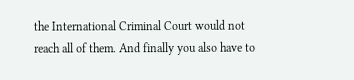the International Criminal Court would not reach all of them. And finally you also have to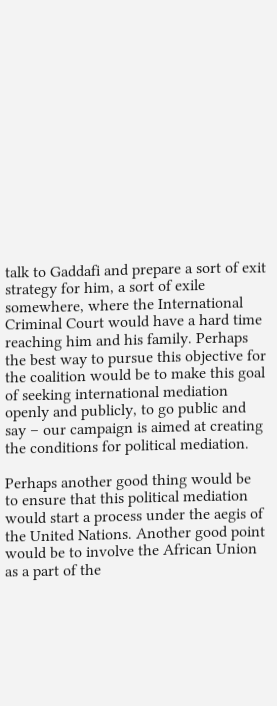talk to Gaddafi and prepare a sort of exit strategy for him, a sort of exile somewhere, where the International Criminal Court would have a hard time reaching him and his family. Perhaps the best way to pursue this objective for the coalition would be to make this goal of seeking international mediation openly and publicly, to go public and say – our campaign is aimed at creating the conditions for political mediation.

Perhaps another good thing would be to ensure that this political mediation would start a process under the aegis of the United Nations. Another good point would be to involve the African Union as a part of the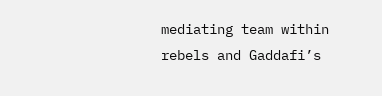mediating team within rebels and Gaddafi’s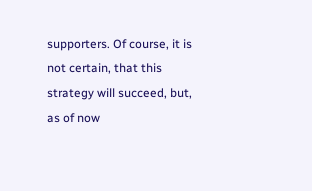supporters. Of course, it is not certain, that this strategy will succeed, but, as of now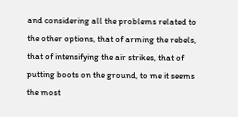and considering all the problems related to the other options, that of arming the rebels, that of intensifying the air strikes, that of putting boots on the ground, to me it seems the most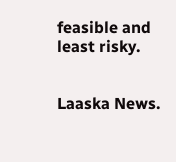feasible and least risky.


Laaska News.